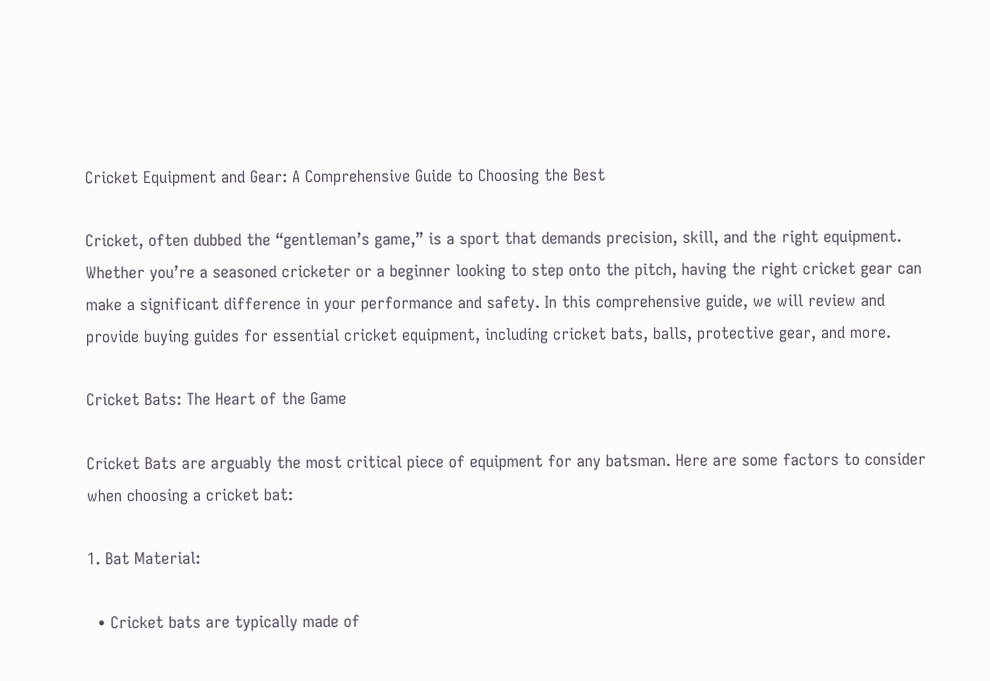Cricket Equipment and Gear: A Comprehensive Guide to Choosing the Best

Cricket, often dubbed the “gentleman’s game,” is a sport that demands precision, skill, and the right equipment. Whether you’re a seasoned cricketer or a beginner looking to step onto the pitch, having the right cricket gear can make a significant difference in your performance and safety. In this comprehensive guide, we will review and provide buying guides for essential cricket equipment, including cricket bats, balls, protective gear, and more.

Cricket Bats: The Heart of the Game

Cricket Bats are arguably the most critical piece of equipment for any batsman. Here are some factors to consider when choosing a cricket bat:

1. Bat Material:

  • Cricket bats are typically made of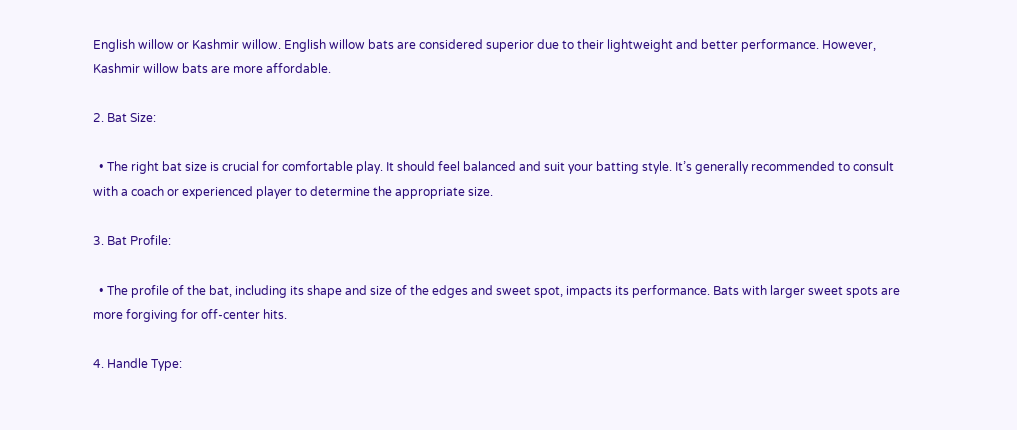English willow or Kashmir willow. English willow bats are considered superior due to their lightweight and better performance. However, Kashmir willow bats are more affordable.

2. Bat Size:

  • The right bat size is crucial for comfortable play. It should feel balanced and suit your batting style. It’s generally recommended to consult with a coach or experienced player to determine the appropriate size.

3. Bat Profile:

  • The profile of the bat, including its shape and size of the edges and sweet spot, impacts its performance. Bats with larger sweet spots are more forgiving for off-center hits.

4. Handle Type: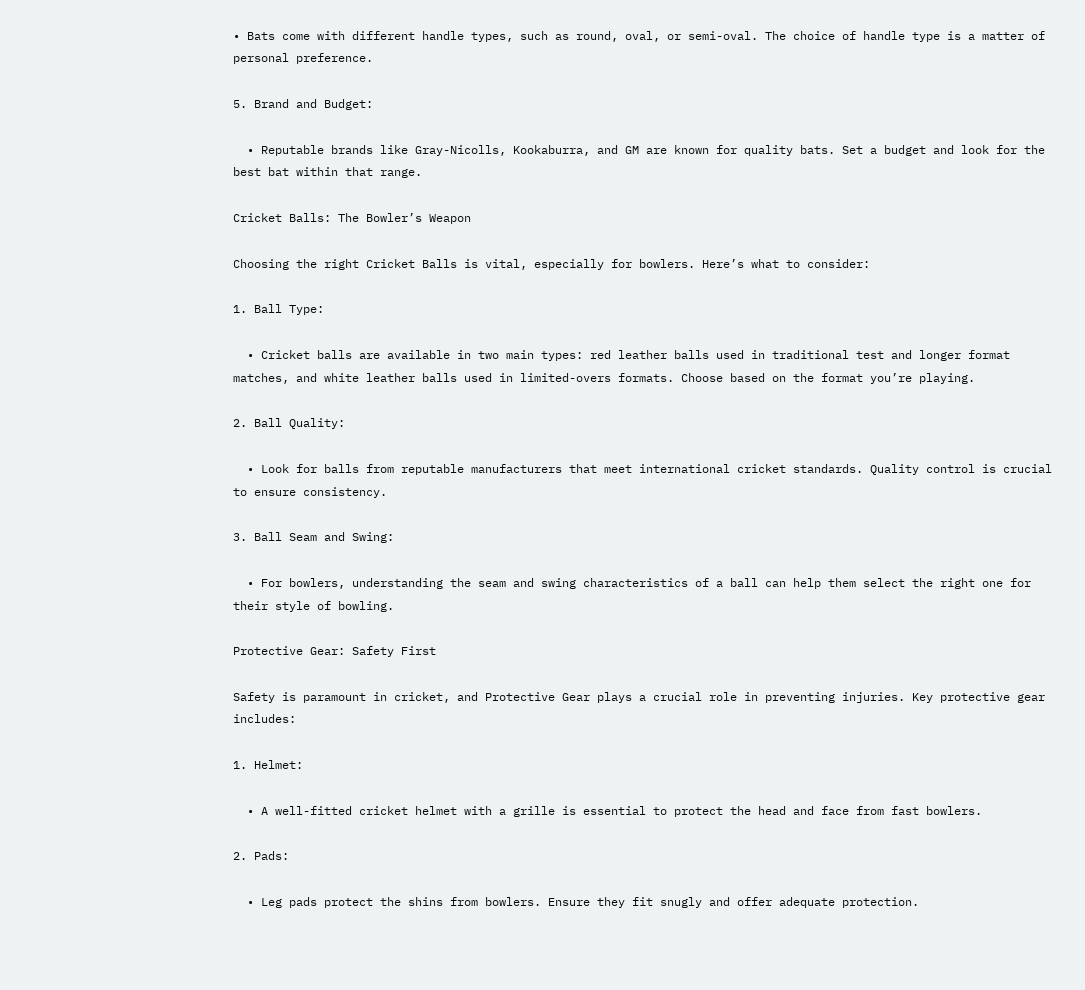• Bats come with different handle types, such as round, oval, or semi-oval. The choice of handle type is a matter of personal preference.

5. Brand and Budget:

  • Reputable brands like Gray-Nicolls, Kookaburra, and GM are known for quality bats. Set a budget and look for the best bat within that range.

Cricket Balls: The Bowler’s Weapon

Choosing the right Cricket Balls is vital, especially for bowlers. Here’s what to consider:

1. Ball Type:

  • Cricket balls are available in two main types: red leather balls used in traditional test and longer format matches, and white leather balls used in limited-overs formats. Choose based on the format you’re playing.

2. Ball Quality:

  • Look for balls from reputable manufacturers that meet international cricket standards. Quality control is crucial to ensure consistency.

3. Ball Seam and Swing:

  • For bowlers, understanding the seam and swing characteristics of a ball can help them select the right one for their style of bowling.

Protective Gear: Safety First

Safety is paramount in cricket, and Protective Gear plays a crucial role in preventing injuries. Key protective gear includes:

1. Helmet:

  • A well-fitted cricket helmet with a grille is essential to protect the head and face from fast bowlers.

2. Pads:

  • Leg pads protect the shins from bowlers. Ensure they fit snugly and offer adequate protection.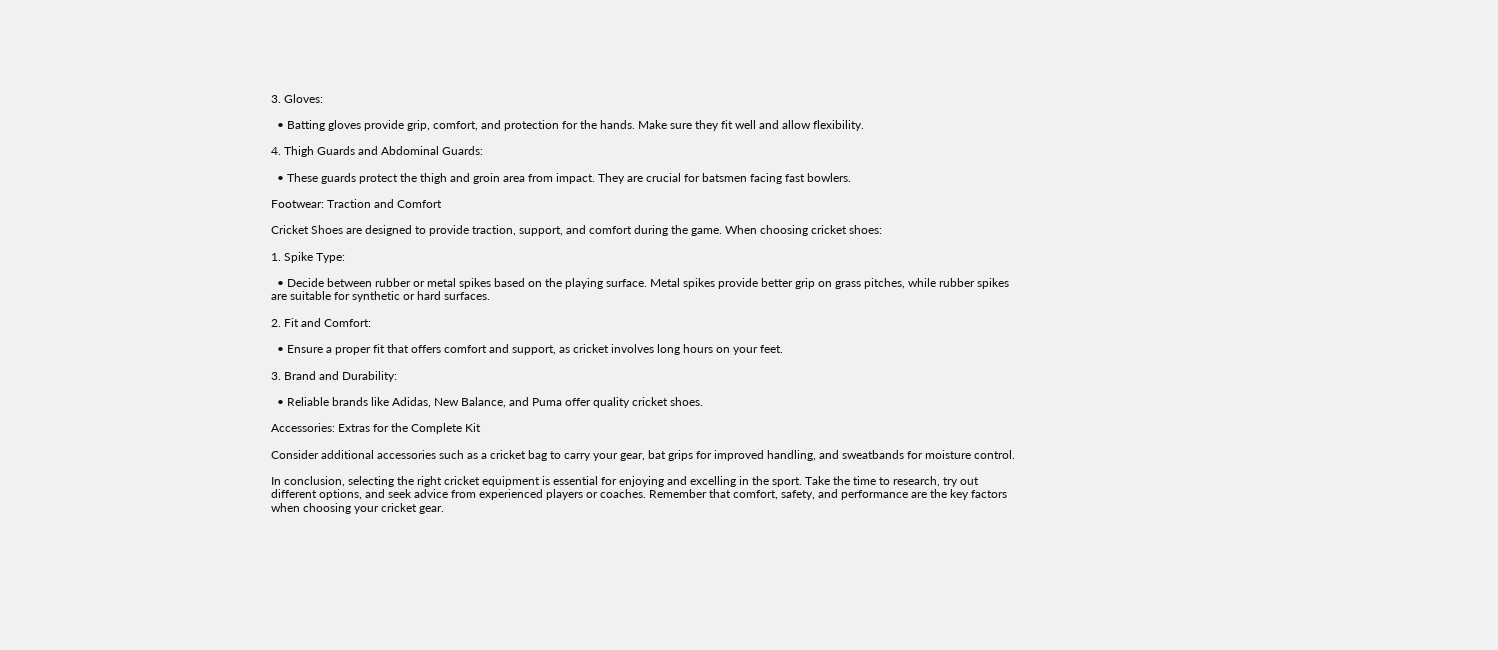3. Gloves:

  • Batting gloves provide grip, comfort, and protection for the hands. Make sure they fit well and allow flexibility.

4. Thigh Guards and Abdominal Guards:

  • These guards protect the thigh and groin area from impact. They are crucial for batsmen facing fast bowlers.

Footwear: Traction and Comfort

Cricket Shoes are designed to provide traction, support, and comfort during the game. When choosing cricket shoes:

1. Spike Type:

  • Decide between rubber or metal spikes based on the playing surface. Metal spikes provide better grip on grass pitches, while rubber spikes are suitable for synthetic or hard surfaces.

2. Fit and Comfort:

  • Ensure a proper fit that offers comfort and support, as cricket involves long hours on your feet.

3. Brand and Durability:

  • Reliable brands like Adidas, New Balance, and Puma offer quality cricket shoes.

Accessories: Extras for the Complete Kit

Consider additional accessories such as a cricket bag to carry your gear, bat grips for improved handling, and sweatbands for moisture control.

In conclusion, selecting the right cricket equipment is essential for enjoying and excelling in the sport. Take the time to research, try out different options, and seek advice from experienced players or coaches. Remember that comfort, safety, and performance are the key factors when choosing your cricket gear.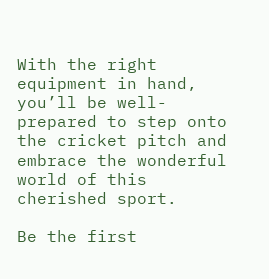With the right equipment in hand, you’ll be well-prepared to step onto the cricket pitch and embrace the wonderful world of this cherished sport.

Be the first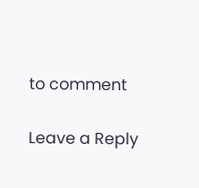to comment

Leave a Reply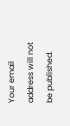Your email address will not be published.